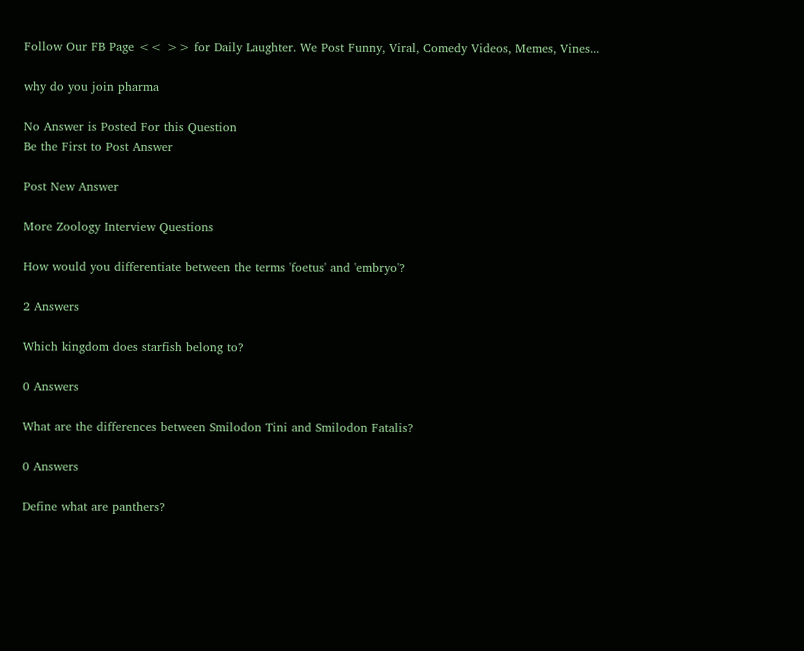Follow Our FB Page << >> for Daily Laughter. We Post Funny, Viral, Comedy Videos, Memes, Vines...

why do you join pharma

No Answer is Posted For this Question
Be the First to Post Answer

Post New Answer

More Zoology Interview Questions

How would you differentiate between the terms 'foetus' and 'embryo'?

2 Answers

Which kingdom does starfish belong to?

0 Answers

What are the differences between Smilodon Tini and Smilodon Fatalis?

0 Answers

Define what are panthers?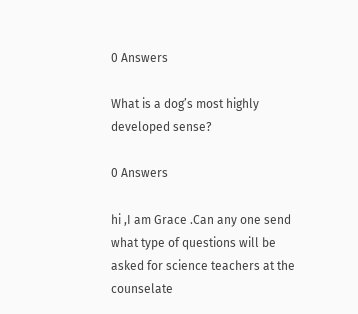0 Answers

What is a dog’s most highly developed sense?

0 Answers

hi ,I am Grace .Can any one send what type of questions will be asked for science teachers at the counselate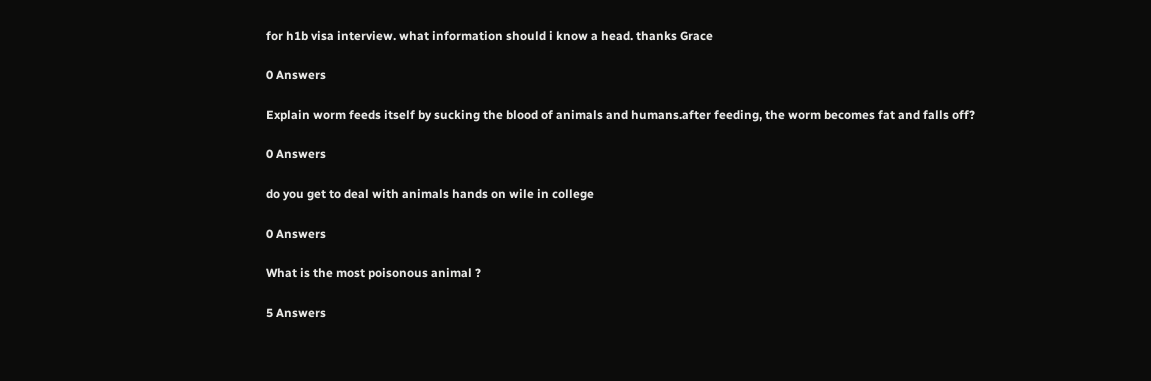for h1b visa interview. what information should i know a head. thanks Grace

0 Answers

Explain worm feeds itself by sucking the blood of animals and humans.after feeding, the worm becomes fat and falls off?

0 Answers

do you get to deal with animals hands on wile in college

0 Answers

What is the most poisonous animal ?

5 Answers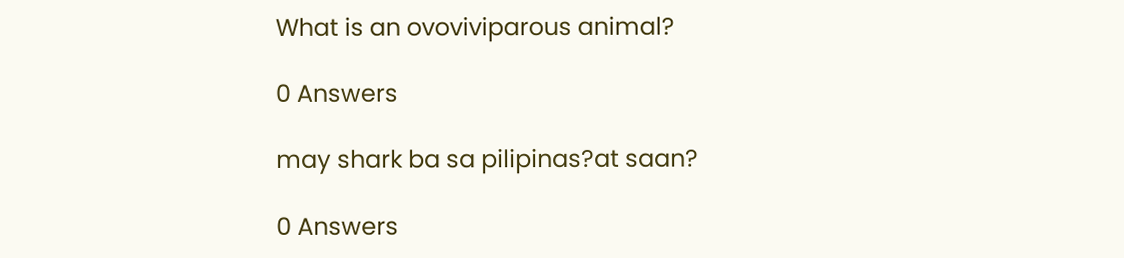What is an ovoviviparous animal?

0 Answers

may shark ba sa pilipinas?at saan?

0 Answers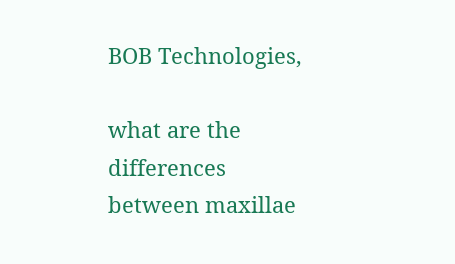BOB Technologies,

what are the differences between maxillae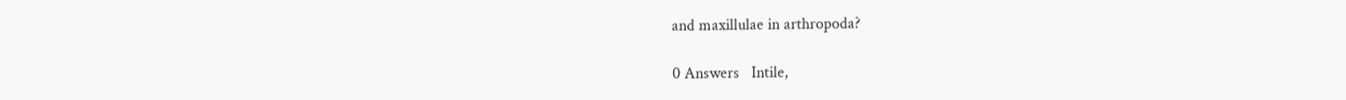and maxillulae in arthropoda?

0 Answers   Intile,